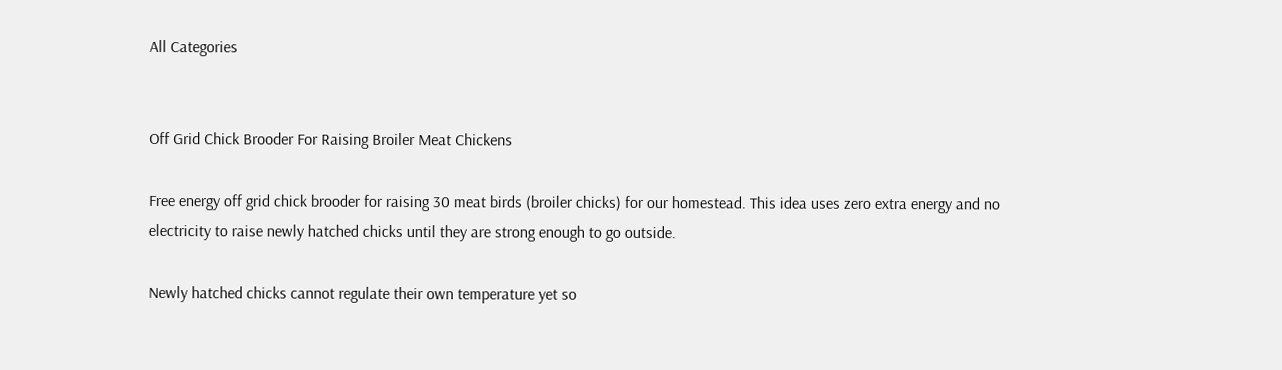All Categories


Off Grid Chick Brooder For Raising Broiler Meat Chickens

Free energy off grid chick brooder for raising 30 meat birds (broiler chicks) for our homestead. This idea uses zero extra energy and no electricity to raise newly hatched chicks until they are strong enough to go outside.

Newly hatched chicks cannot regulate their own temperature yet so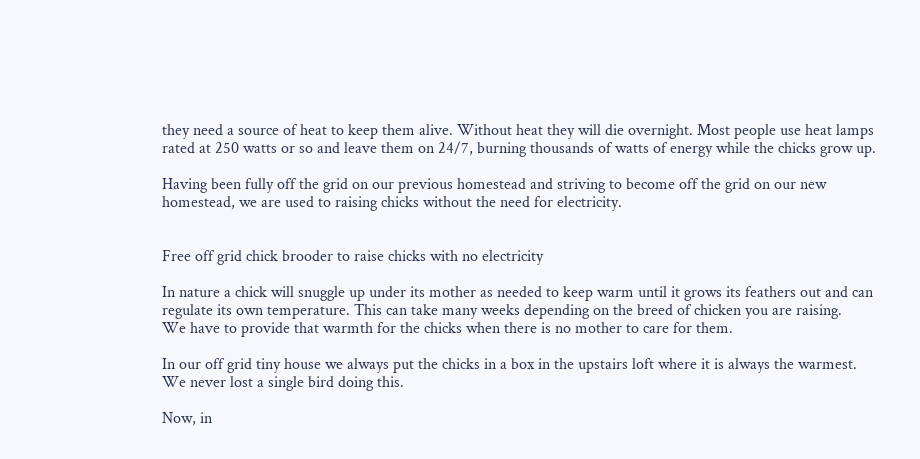they need a source of heat to keep them alive. Without heat they will die overnight. Most people use heat lamps rated at 250 watts or so and leave them on 24/7, burning thousands of watts of energy while the chicks grow up.

Having been fully off the grid on our previous homestead and striving to become off the grid on our new homestead, we are used to raising chicks without the need for electricity.


Free off grid chick brooder to raise chicks with no electricity

In nature a chick will snuggle up under its mother as needed to keep warm until it grows its feathers out and can regulate its own temperature. This can take many weeks depending on the breed of chicken you are raising.
We have to provide that warmth for the chicks when there is no mother to care for them.

In our off grid tiny house we always put the chicks in a box in the upstairs loft where it is always the warmest. We never lost a single bird doing this.

Now, in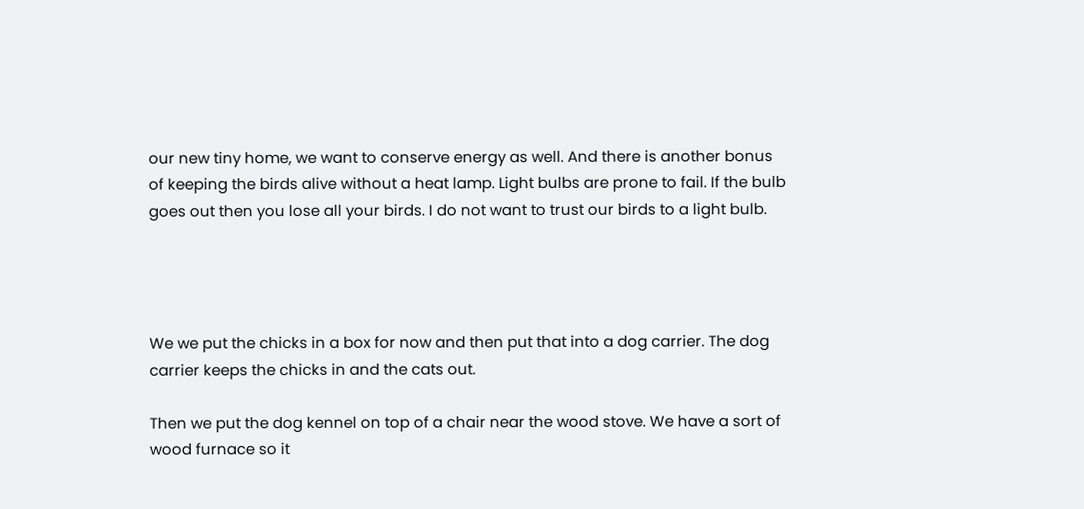our new tiny home, we want to conserve energy as well. And there is another bonus of keeping the birds alive without a heat lamp. Light bulbs are prone to fail. If the bulb goes out then you lose all your birds. I do not want to trust our birds to a light bulb.




We we put the chicks in a box for now and then put that into a dog carrier. The dog carrier keeps the chicks in and the cats out.

Then we put the dog kennel on top of a chair near the wood stove. We have a sort of wood furnace so it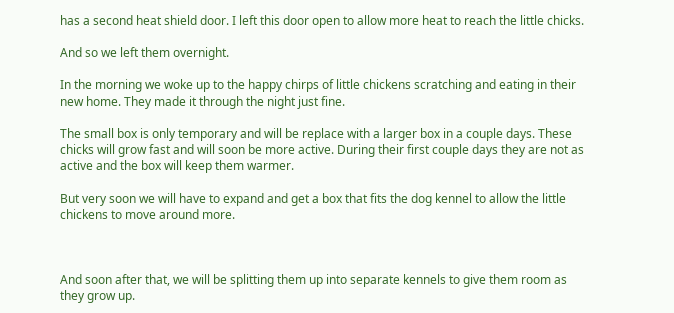has a second heat shield door. I left this door open to allow more heat to reach the little chicks.

And so we left them overnight.

In the morning we woke up to the happy chirps of little chickens scratching and eating in their new home. They made it through the night just fine.

The small box is only temporary and will be replace with a larger box in a couple days. These chicks will grow fast and will soon be more active. During their first couple days they are not as active and the box will keep them warmer.

But very soon we will have to expand and get a box that fits the dog kennel to allow the little chickens to move around more.



And soon after that, we will be splitting them up into separate kennels to give them room as they grow up.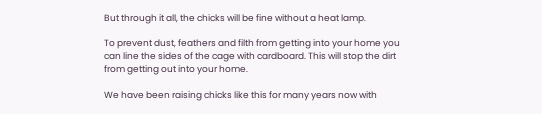But through it all, the chicks will be fine without a heat lamp.

To prevent dust, feathers and filth from getting into your home you can line the sides of the cage with cardboard. This will stop the dirt from getting out into your home.

We have been raising chicks like this for many years now with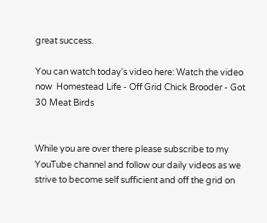great success.

You can watch today's video here: Watch the video now  Homestead Life - Off Grid Chick Brooder - Got 30 Meat Birds


While you are over there please subscribe to my YouTube channel and follow our daily videos as we strive to become self sufficient and off the grid on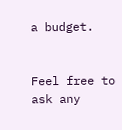a budget.


Feel free to ask any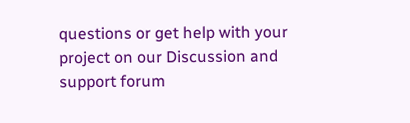questions or get help with your project on our Discussion and support forum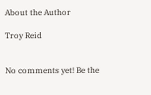About the Author

Troy Reid


No comments yet! Be the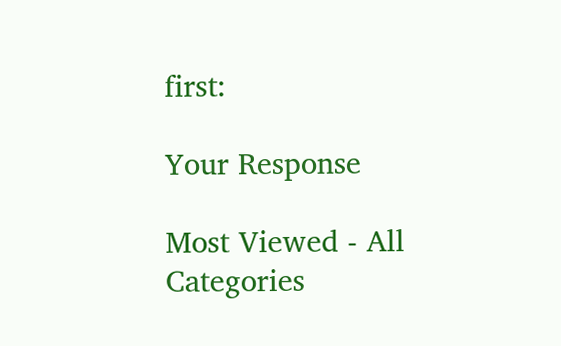first:

Your Response

Most Viewed - All Categories